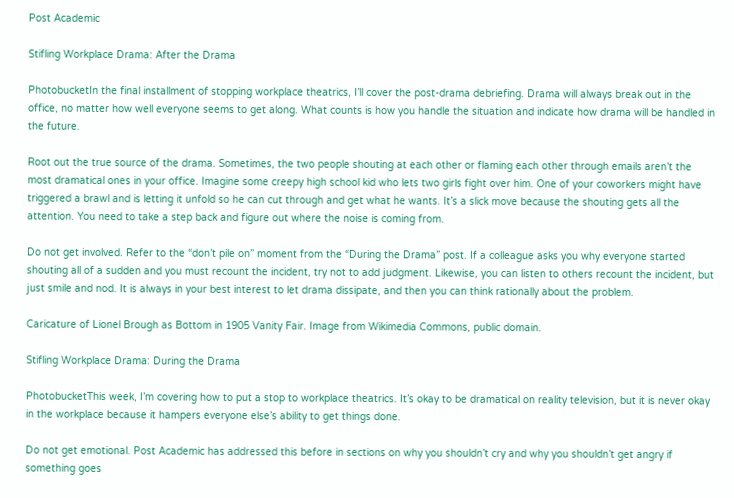Post Academic

Stifling Workplace Drama: After the Drama

PhotobucketIn the final installment of stopping workplace theatrics, I’ll cover the post-drama debriefing. Drama will always break out in the office, no matter how well everyone seems to get along. What counts is how you handle the situation and indicate how drama will be handled in the future.

Root out the true source of the drama. Sometimes, the two people shouting at each other or flaming each other through emails aren’t the most dramatical ones in your office. Imagine some creepy high school kid who lets two girls fight over him. One of your coworkers might have triggered a brawl and is letting it unfold so he can cut through and get what he wants. It’s a slick move because the shouting gets all the attention. You need to take a step back and figure out where the noise is coming from.

Do not get involved. Refer to the “don’t pile on” moment from the “During the Drama” post. If a colleague asks you why everyone started shouting all of a sudden and you must recount the incident, try not to add judgment. Likewise, you can listen to others recount the incident, but just smile and nod. It is always in your best interest to let drama dissipate, and then you can think rationally about the problem.

Caricature of Lionel Brough as Bottom in 1905 Vanity Fair. Image from Wikimedia Commons, public domain.

Stifling Workplace Drama: During the Drama

PhotobucketThis week, I’m covering how to put a stop to workplace theatrics. It’s okay to be dramatical on reality television, but it is never okay in the workplace because it hampers everyone else’s ability to get things done.

Do not get emotional. Post Academic has addressed this before in sections on why you shouldn’t cry and why you shouldn’t get angry if something goes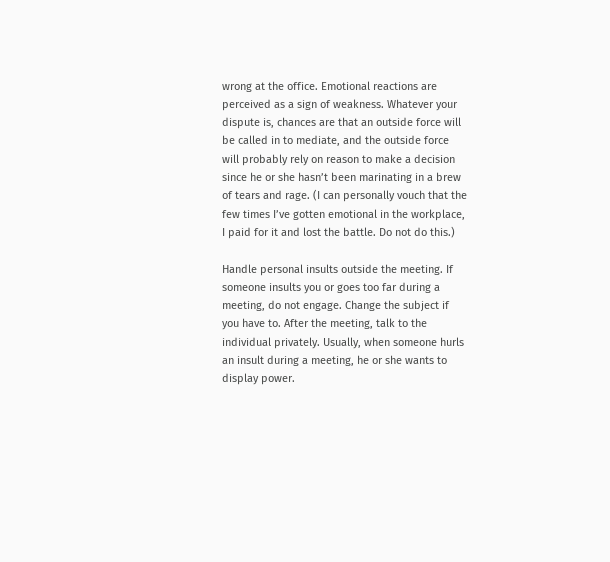wrong at the office. Emotional reactions are perceived as a sign of weakness. Whatever your dispute is, chances are that an outside force will be called in to mediate, and the outside force will probably rely on reason to make a decision since he or she hasn’t been marinating in a brew of tears and rage. (I can personally vouch that the few times I’ve gotten emotional in the workplace, I paid for it and lost the battle. Do not do this.)

Handle personal insults outside the meeting. If someone insults you or goes too far during a meeting, do not engage. Change the subject if you have to. After the meeting, talk to the individual privately. Usually, when someone hurls an insult during a meeting, he or she wants to display power.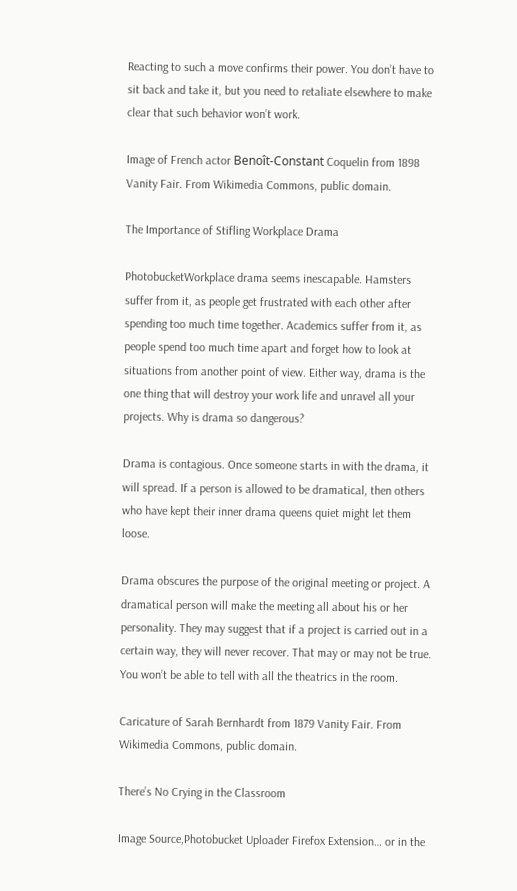Reacting to such a move confirms their power. You don’t have to sit back and take it, but you need to retaliate elsewhere to make clear that such behavior won’t work.

Image of French actor Benoît-Constant Coquelin from 1898 Vanity Fair. From Wikimedia Commons, public domain.

The Importance of Stifling Workplace Drama

PhotobucketWorkplace drama seems inescapable. Hamsters suffer from it, as people get frustrated with each other after spending too much time together. Academics suffer from it, as people spend too much time apart and forget how to look at situations from another point of view. Either way, drama is the one thing that will destroy your work life and unravel all your projects. Why is drama so dangerous?

Drama is contagious. Once someone starts in with the drama, it will spread. If a person is allowed to be dramatical, then others who have kept their inner drama queens quiet might let them loose.

Drama obscures the purpose of the original meeting or project. A dramatical person will make the meeting all about his or her personality. They may suggest that if a project is carried out in a certain way, they will never recover. That may or may not be true. You won’t be able to tell with all the theatrics in the room.

Caricature of Sarah Bernhardt from 1879 Vanity Fair. From Wikimedia Commons, public domain.

There’s No Crying in the Classroom

Image Source,Photobucket Uploader Firefox Extension… or in the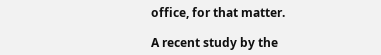office, for that matter.

A recent study by the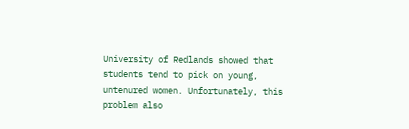University of Redlands showed that students tend to pick on young, untenured women. Unfortunately, this problem also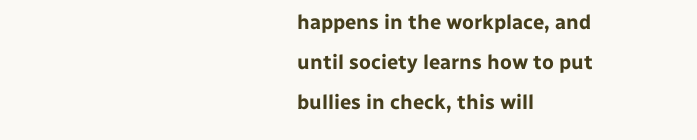happens in the workplace, and until society learns how to put bullies in check, this will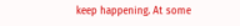keep happening. At some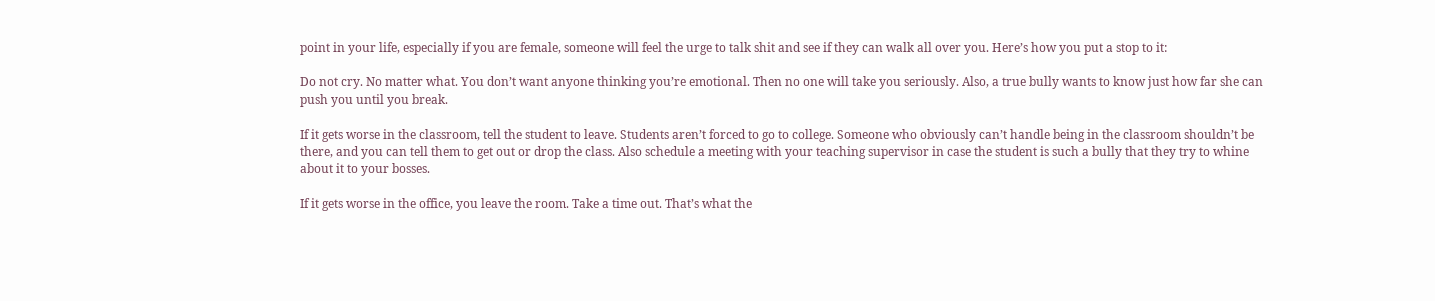point in your life, especially if you are female, someone will feel the urge to talk shit and see if they can walk all over you. Here’s how you put a stop to it:

Do not cry. No matter what. You don’t want anyone thinking you’re emotional. Then no one will take you seriously. Also, a true bully wants to know just how far she can push you until you break.

If it gets worse in the classroom, tell the student to leave. Students aren’t forced to go to college. Someone who obviously can’t handle being in the classroom shouldn’t be there, and you can tell them to get out or drop the class. Also schedule a meeting with your teaching supervisor in case the student is such a bully that they try to whine about it to your bosses.

If it gets worse in the office, you leave the room. Take a time out. That’s what the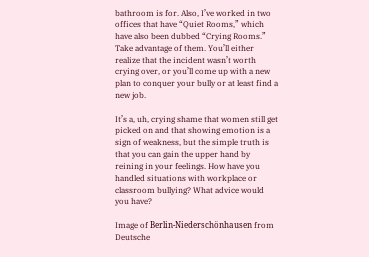bathroom is for. Also, I’ve worked in two offices that have “Quiet Rooms,” which have also been dubbed “Crying Rooms.” Take advantage of them. You’ll either realize that the incident wasn’t worth crying over, or you’ll come up with a new plan to conquer your bully or at least find a new job.

It’s a, uh, crying shame that women still get picked on and that showing emotion is a sign of weakness, but the simple truth is that you can gain the upper hand by reining in your feelings. How have you handled situations with workplace or classroom bullying? What advice would you have?

Image of Berlin-Niederschönhausen from Deutsche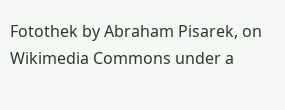Fotothek by Abraham Pisarek, on Wikimedia Commons under a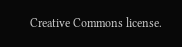Creative Commons license.